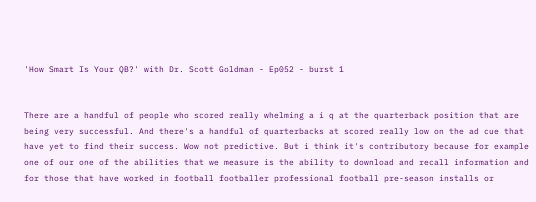'How Smart Is Your QB?' with Dr. Scott Goldman - Ep052 - burst 1


There are a handful of people who scored really whelming a i q at the quarterback position that are being very successful. And there's a handful of quarterbacks at scored really low on the ad cue that have yet to find their success. Wow not predictive. But i think it's contributory because for example one of our one of the abilities that we measure is the ability to download and recall information and for those that have worked in football footballer professional football pre-season installs or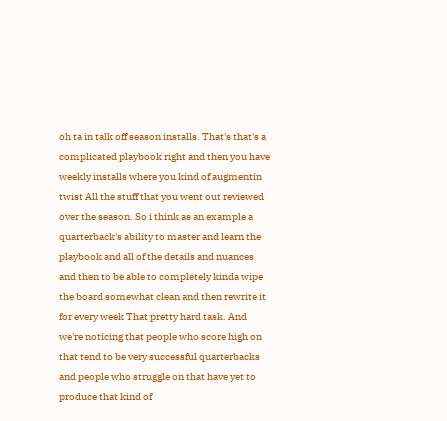oh ta in talk off season installs. That's that's a complicated playbook right and then you have weekly installs where you kind of augmentin twist All the stuff that you went out reviewed over the season. So i think as an example a quarterback's ability to master and learn the playbook and all of the details and nuances and then to be able to completely kinda wipe the board somewhat clean and then rewrite it for every week That pretty hard task. And we're noticing that people who score high on that tend to be very successful quarterbacks and people who struggle on that have yet to produce that kind of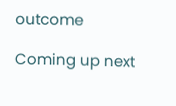outcome

Coming up next